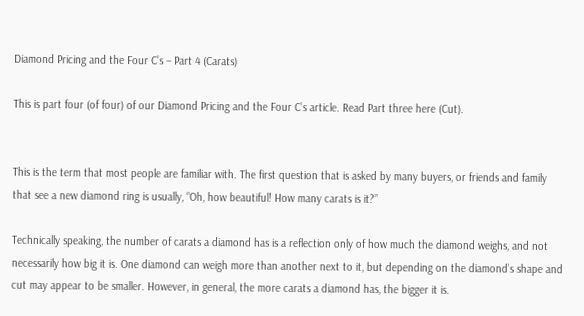Diamond Pricing and the Four C’s – Part 4 (Carats)

This is part four (of four) of our Diamond Pricing and the Four C’s article. Read Part three here (Cut).


This is the term that most people are familiar with. The first question that is asked by many buyers, or friends and family that see a new diamond ring is usually, “Oh, how beautiful! How many carats is it?”

Technically speaking, the number of carats a diamond has is a reflection only of how much the diamond weighs, and not necessarily how big it is. One diamond can weigh more than another next to it, but depending on the diamond’s shape and cut may appear to be smaller. However, in general, the more carats a diamond has, the bigger it is.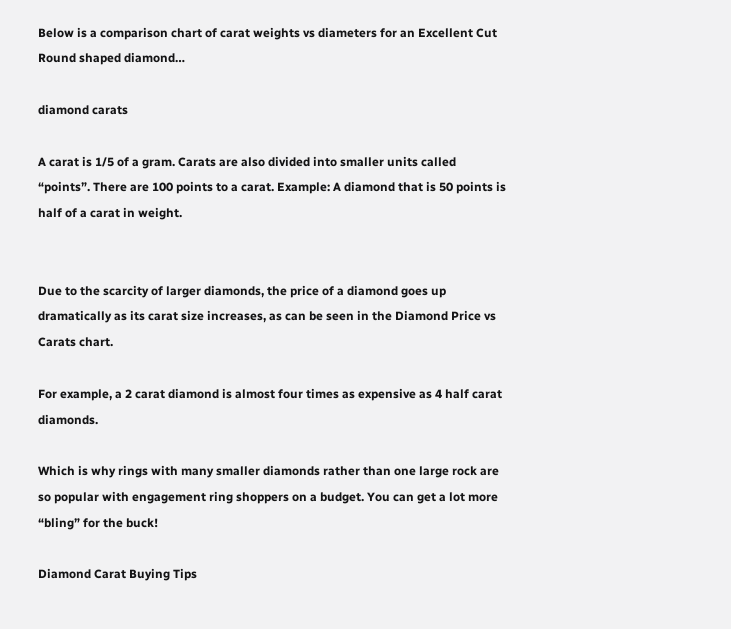Below is a comparison chart of carat weights vs diameters for an Excellent Cut Round shaped diamond…

diamond carats

A carat is 1/5 of a gram. Carats are also divided into smaller units called “points”. There are 100 points to a carat. Example: A diamond that is 50 points is half of a carat in weight.


Due to the scarcity of larger diamonds, the price of a diamond goes up dramatically as its carat size increases, as can be seen in the Diamond Price vs Carats chart.

For example, a 2 carat diamond is almost four times as expensive as 4 half carat diamonds.

Which is why rings with many smaller diamonds rather than one large rock are so popular with engagement ring shoppers on a budget. You can get a lot more “bling” for the buck!

Diamond Carat Buying Tips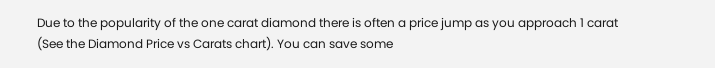Due to the popularity of the one carat diamond there is often a price jump as you approach 1 carat (See the Diamond Price vs Carats chart). You can save some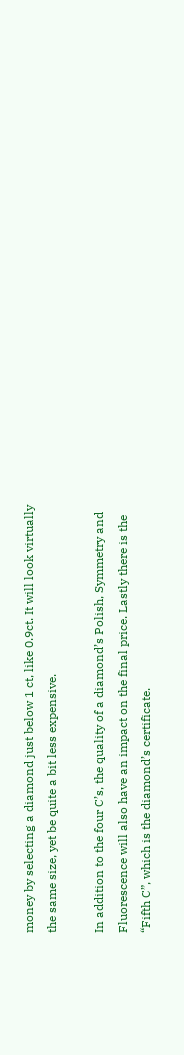money by selecting a diamond just below 1 ct, like 0.9ct. It will look virtually the same size, yet be quite a bit less expensive.

In addition to the four C’s, the quality of a diamond’s Polish, Symmetry and Fluorescence will also have an impact on the final price. Lastly there is the “Fifth C”, which is the diamond’s certificate.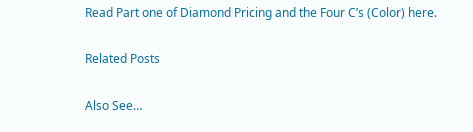Read Part one of Diamond Pricing and the Four C’s (Color) here.

Related Posts

Also See…